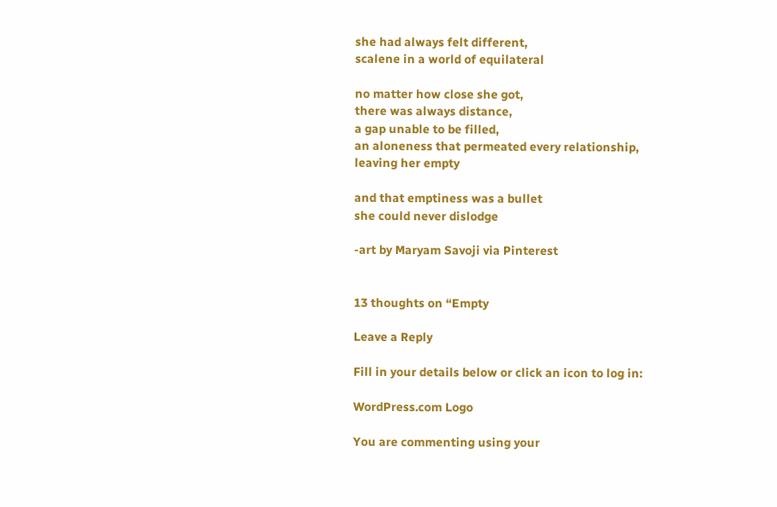she had always felt different,
scalene in a world of equilateral

no matter how close she got,
there was always distance,
a gap unable to be filled,
an aloneness that permeated every relationship,
leaving her empty

and that emptiness was a bullet
she could never dislodge

-art by Maryam Savoji via Pinterest


13 thoughts on “Empty

Leave a Reply

Fill in your details below or click an icon to log in:

WordPress.com Logo

You are commenting using your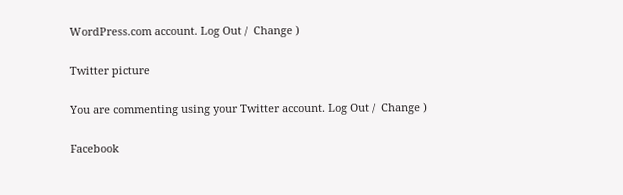WordPress.com account. Log Out /  Change )

Twitter picture

You are commenting using your Twitter account. Log Out /  Change )

Facebook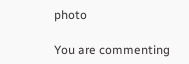photo

You are commenting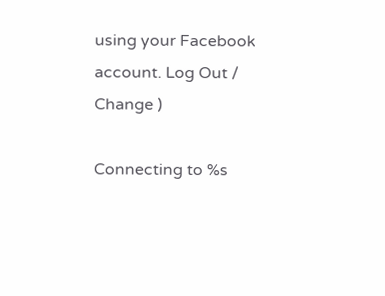using your Facebook account. Log Out /  Change )

Connecting to %s